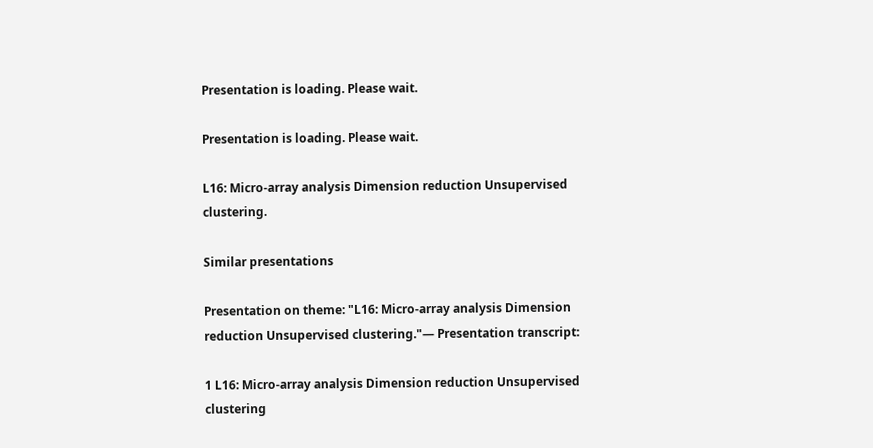Presentation is loading. Please wait.

Presentation is loading. Please wait.

L16: Micro-array analysis Dimension reduction Unsupervised clustering.

Similar presentations

Presentation on theme: "L16: Micro-array analysis Dimension reduction Unsupervised clustering."— Presentation transcript:

1 L16: Micro-array analysis Dimension reduction Unsupervised clustering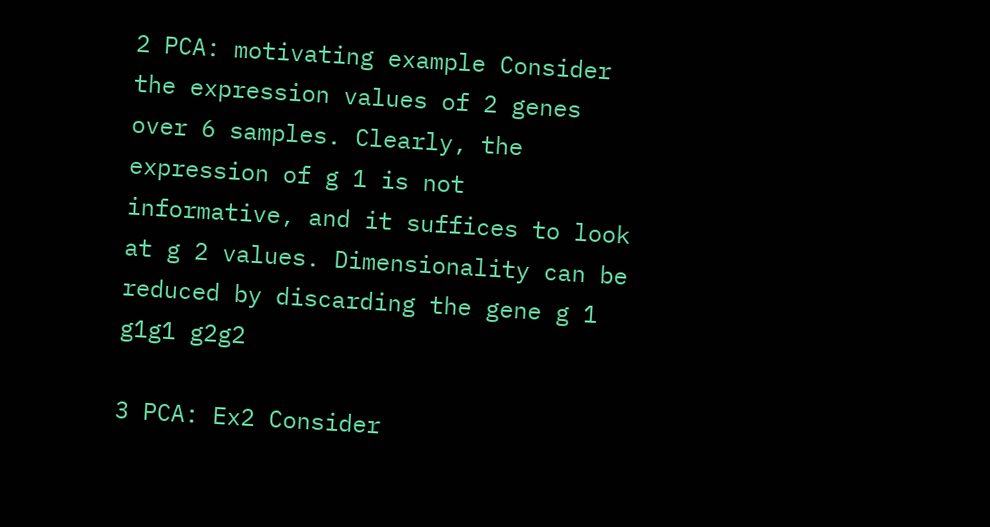2 PCA: motivating example Consider the expression values of 2 genes over 6 samples. Clearly, the expression of g 1 is not informative, and it suffices to look at g 2 values. Dimensionality can be reduced by discarding the gene g 1 g1g1 g2g2

3 PCA: Ex2 Consider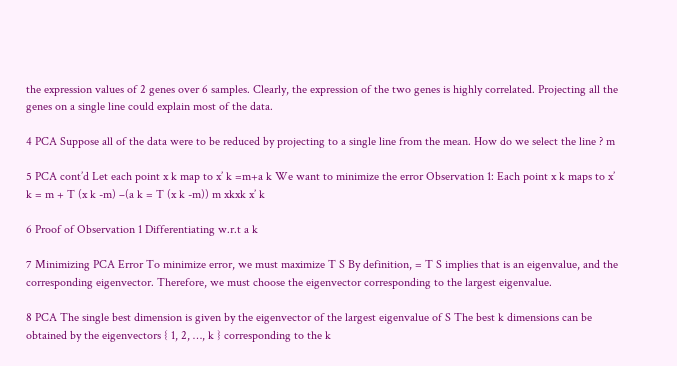the expression values of 2 genes over 6 samples. Clearly, the expression of the two genes is highly correlated. Projecting all the genes on a single line could explain most of the data.

4 PCA Suppose all of the data were to be reduced by projecting to a single line from the mean. How do we select the line ? m

5 PCA cont’d Let each point x k map to x’ k =m+a k We want to minimize the error Observation 1: Each point x k maps to x’ k = m + T (x k -m) –(a k = T (x k -m)) m xkxk x’ k

6 Proof of Observation 1 Differentiating w.r.t a k

7 Minimizing PCA Error To minimize error, we must maximize T S By definition, = T S implies that is an eigenvalue, and the corresponding eigenvector. Therefore, we must choose the eigenvector corresponding to the largest eigenvalue.

8 PCA The single best dimension is given by the eigenvector of the largest eigenvalue of S The best k dimensions can be obtained by the eigenvectors { 1, 2, …, k } corresponding to the k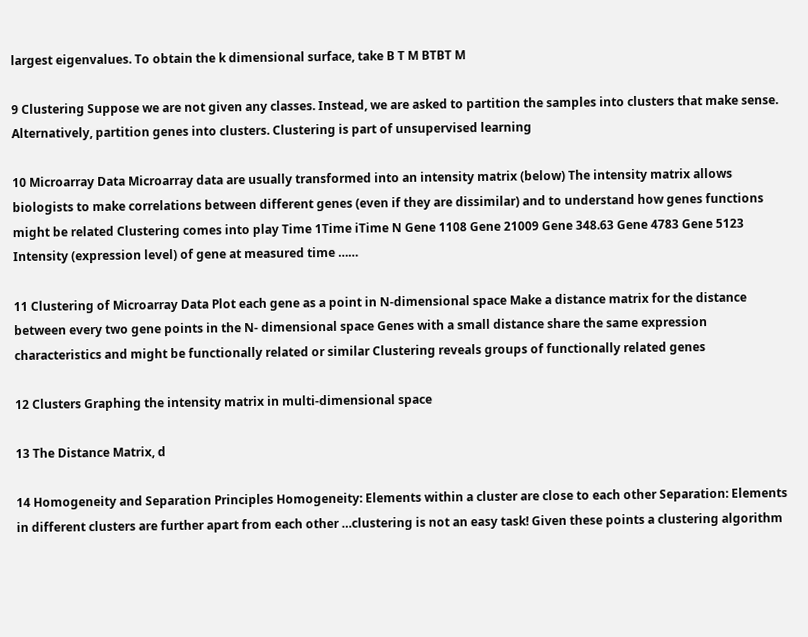largest eigenvalues. To obtain the k dimensional surface, take B T M BTBT M

9 Clustering Suppose we are not given any classes. Instead, we are asked to partition the samples into clusters that make sense. Alternatively, partition genes into clusters. Clustering is part of unsupervised learning

10 Microarray Data Microarray data are usually transformed into an intensity matrix (below) The intensity matrix allows biologists to make correlations between different genes (even if they are dissimilar) and to understand how genes functions might be related Clustering comes into play Time 1Time iTime N Gene 1108 Gene 21009 Gene 348.63 Gene 4783 Gene 5123 Intensity (expression level) of gene at measured time ……

11 Clustering of Microarray Data Plot each gene as a point in N-dimensional space Make a distance matrix for the distance between every two gene points in the N- dimensional space Genes with a small distance share the same expression characteristics and might be functionally related or similar Clustering reveals groups of functionally related genes

12 Clusters Graphing the intensity matrix in multi-dimensional space

13 The Distance Matrix, d

14 Homogeneity and Separation Principles Homogeneity: Elements within a cluster are close to each other Separation: Elements in different clusters are further apart from each other …clustering is not an easy task! Given these points a clustering algorithm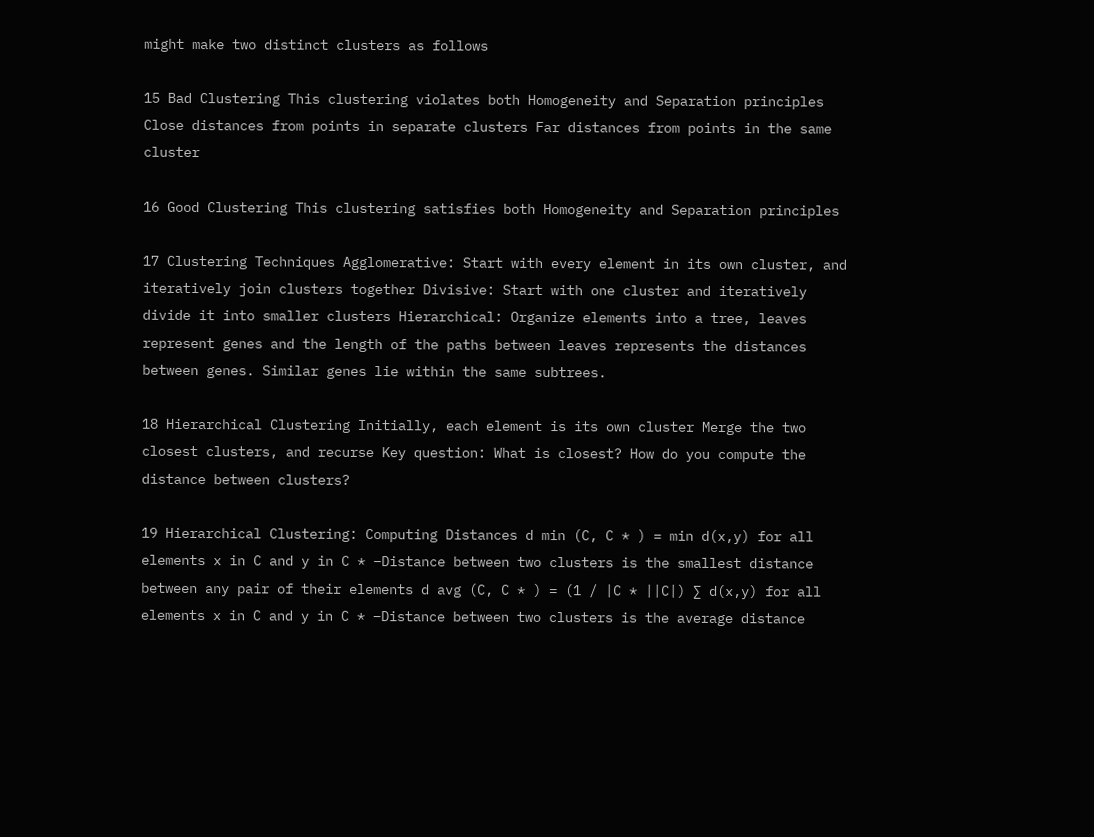might make two distinct clusters as follows

15 Bad Clustering This clustering violates both Homogeneity and Separation principles Close distances from points in separate clusters Far distances from points in the same cluster

16 Good Clustering This clustering satisfies both Homogeneity and Separation principles

17 Clustering Techniques Agglomerative: Start with every element in its own cluster, and iteratively join clusters together Divisive: Start with one cluster and iteratively divide it into smaller clusters Hierarchical: Organize elements into a tree, leaves represent genes and the length of the paths between leaves represents the distances between genes. Similar genes lie within the same subtrees.

18 Hierarchical Clustering Initially, each element is its own cluster Merge the two closest clusters, and recurse Key question: What is closest? How do you compute the distance between clusters?

19 Hierarchical Clustering: Computing Distances d min (C, C * ) = min d(x,y) for all elements x in C and y in C * –Distance between two clusters is the smallest distance between any pair of their elements d avg (C, C * ) = (1 / |C * ||C|) ∑ d(x,y) for all elements x in C and y in C * –Distance between two clusters is the average distance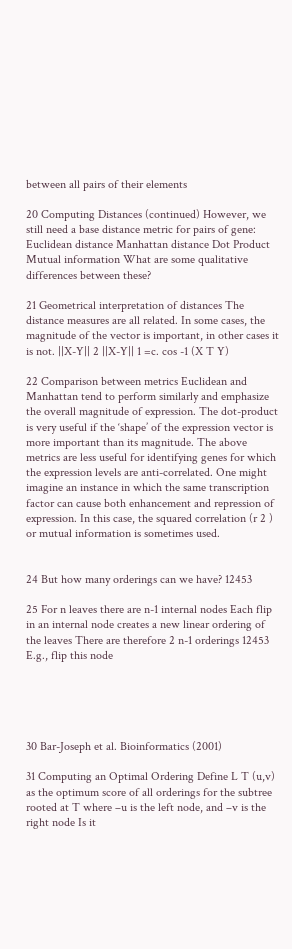between all pairs of their elements

20 Computing Distances (continued) However, we still need a base distance metric for pairs of gene: Euclidean distance Manhattan distance Dot Product Mutual information What are some qualitative differences between these?

21 Geometrical interpretation of distances The distance measures are all related. In some cases, the magnitude of the vector is important, in other cases it is not. ||X-Y|| 2 ||X-Y|| 1 =c. cos -1 (X T Y)

22 Comparison between metrics Euclidean and Manhattan tend to perform similarly and emphasize the overall magnitude of expression. The dot-product is very useful if the ‘shape’ of the expression vector is more important than its magnitude. The above metrics are less useful for identifying genes for which the expression levels are anti-correlated. One might imagine an instance in which the same transcription factor can cause both enhancement and repression of expression. In this case, the squared correlation (r 2 ) or mutual information is sometimes used.


24 But how many orderings can we have? 12453

25 For n leaves there are n-1 internal nodes Each flip in an internal node creates a new linear ordering of the leaves There are therefore 2 n-1 orderings 12453 E.g., flip this node





30 Bar-Joseph et al. Bioinformatics (2001)

31 Computing an Optimal Ordering Define L T (u,v) as the optimum score of all orderings for the subtree rooted at T where –u is the left node, and –v is the right node Is it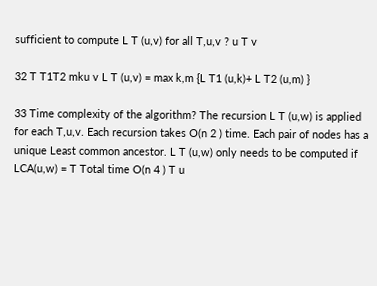sufficient to compute L T (u,v) for all T,u,v ? u T v

32 T T1T2 mku v L T (u,v) = max k,m {L T1 (u,k)+ L T2 (u,m) }

33 Time complexity of the algorithm? The recursion L T (u,w) is applied for each T,u,v. Each recursion takes O(n 2 ) time. Each pair of nodes has a unique Least common ancestor. L T (u,w) only needs to be computed if LCA(u,w) = T Total time O(n 4 ) T u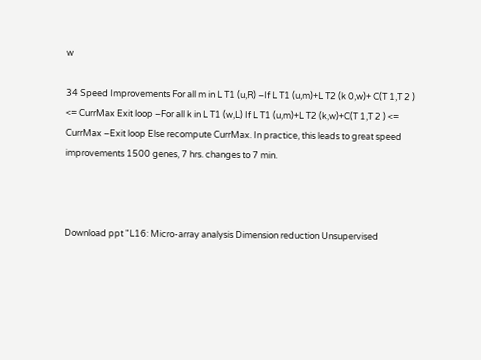w

34 Speed Improvements For all m in L T1 (u,R) –If L T1 (u,m)+L T2 (k 0,w)+ C(T 1,T 2 ) <= CurrMax Exit loop –For all k in L T1 (w,L) If L T1 (u,m)+L T2 (k,w)+C(T 1,T 2 ) <= CurrMax –Exit loop Else recompute CurrMax. In practice, this leads to great speed improvements 1500 genes, 7 hrs. changes to 7 min.



Download ppt "L16: Micro-array analysis Dimension reduction Unsupervised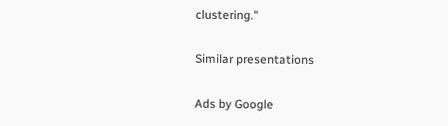clustering."

Similar presentations

Ads by Google